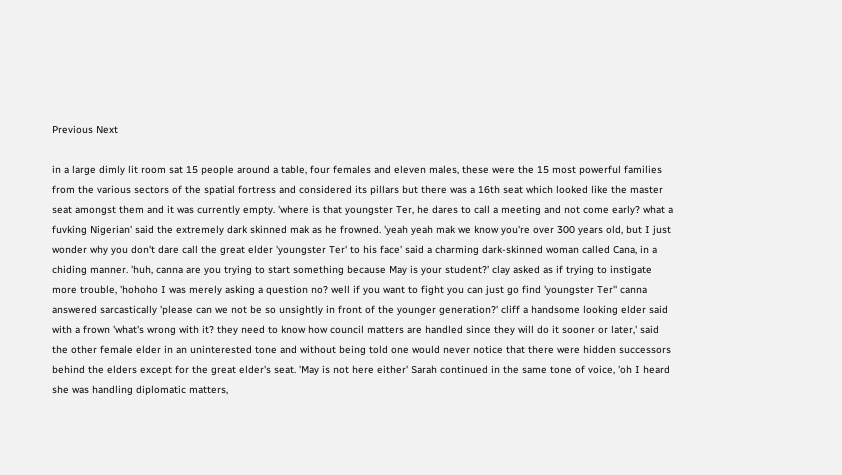Previous Next

in a large dimly lit room sat 15 people around a table, four females and eleven males, these were the 15 most powerful families from the various sectors of the spatial fortress and considered its pillars but there was a 16th seat which looked like the master seat amongst them and it was currently empty. 'where is that youngster Ter, he dares to call a meeting and not come early? what a fuvking Nigerian' said the extremely dark skinned mak as he frowned. 'yeah yeah mak we know you're over 300 years old, but I just wonder why you don't dare call the great elder 'youngster Ter' to his face' said a charming dark-skinned woman called Cana, in a chiding manner. 'huh, canna are you trying to start something because May is your student?' clay asked as if trying to instigate more trouble, 'hohoho I was merely asking a question no? well if you want to fight you can just go find 'youngster Ter'' canna answered sarcastically 'please can we not be so unsightly in front of the younger generation?' cliff a handsome looking elder said with a frown 'what's wrong with it? they need to know how council matters are handled since they will do it sooner or later,' said the other female elder in an uninterested tone and without being told one would never notice that there were hidden successors behind the elders except for the great elder's seat. 'May is not here either' Sarah continued in the same tone of voice, 'oh I heard she was handling diplomatic matters,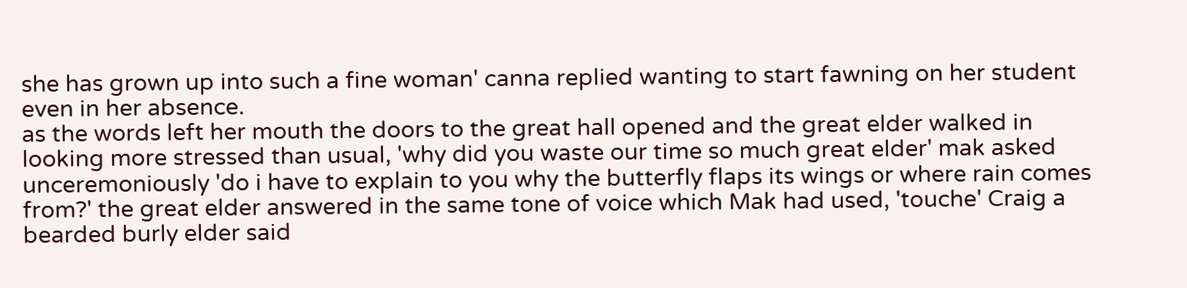she has grown up into such a fine woman' canna replied wanting to start fawning on her student even in her absence.
as the words left her mouth the doors to the great hall opened and the great elder walked in looking more stressed than usual, 'why did you waste our time so much great elder' mak asked unceremoniously 'do i have to explain to you why the butterfly flaps its wings or where rain comes from?' the great elder answered in the same tone of voice which Mak had used, 'touche' Craig a bearded burly elder said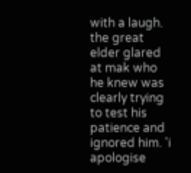with a laugh. the great elder glared at mak who he knew was clearly trying to test his patience and ignored him. 'i apologise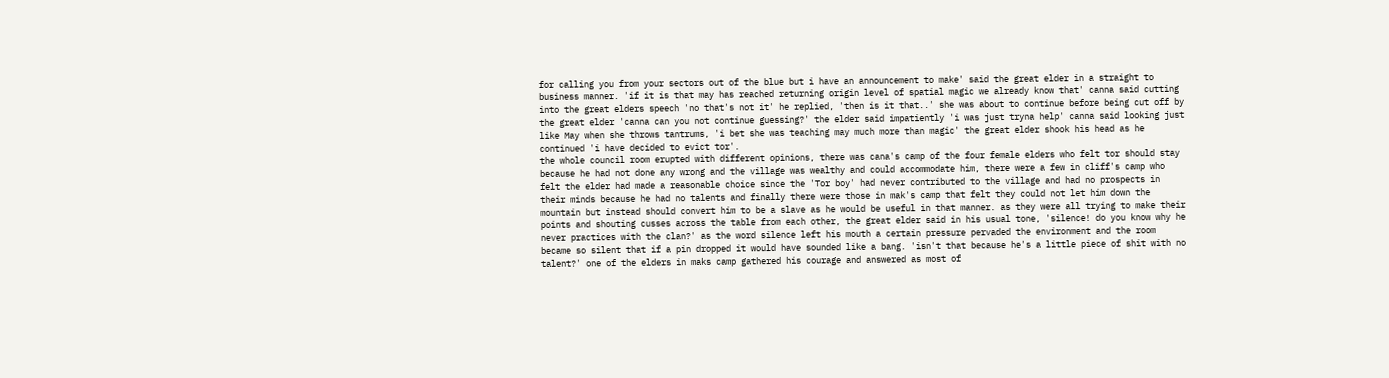for calling you from your sectors out of the blue but i have an announcement to make' said the great elder in a straight to business manner. 'if it is that may has reached returning origin level of spatial magic we already know that' canna said cutting into the great elders speech 'no that's not it' he replied, 'then is it that..' she was about to continue before being cut off by the great elder 'canna can you not continue guessing?' the elder said impatiently 'i was just tryna help' canna said looking just like May when she throws tantrums, 'i bet she was teaching may much more than magic' the great elder shook his head as he continued 'i have decided to evict tor'.
the whole council room erupted with different opinions, there was cana's camp of the four female elders who felt tor should stay because he had not done any wrong and the village was wealthy and could accommodate him, there were a few in cliff's camp who felt the elder had made a reasonable choice since the 'Tor boy' had never contributed to the village and had no prospects in their minds because he had no talents and finally there were those in mak's camp that felt they could not let him down the mountain but instead should convert him to be a slave as he would be useful in that manner. as they were all trying to make their points and shouting cusses across the table from each other, the great elder said in his usual tone, 'silence! do you know why he never practices with the clan?' as the word silence left his mouth a certain pressure pervaded the environment and the room became so silent that if a pin dropped it would have sounded like a bang. 'isn't that because he's a little piece of shit with no talent?' one of the elders in maks camp gathered his courage and answered as most of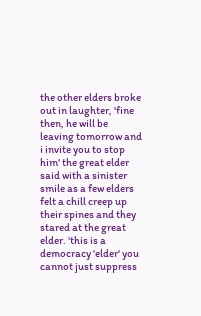the other elders broke out in laughter, 'fine then, he will be leaving tomorrow and i invite you to stop him' the great elder said with a sinister smile as a few elders felt a chill creep up their spines and they stared at the great elder. 'this is a democracy 'elder' you cannot just suppress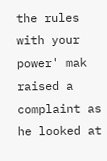the rules with your power' mak raised a complaint as he looked at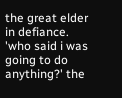the great elder in defiance. 'who said i was going to do anything?' the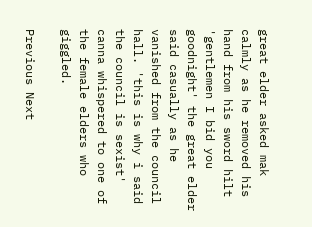great elder asked mak calmly as he removed his hand from his sword hilt 'gentlemen I bid you goodnight' the great elder said casually as he vanished from the council hall. 'this is why i said the council is sexist' canna whispered to one of the female elders who giggled.

Previous Next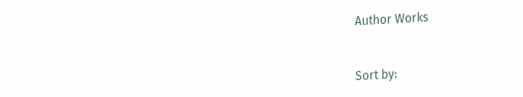Author Works


Sort by: